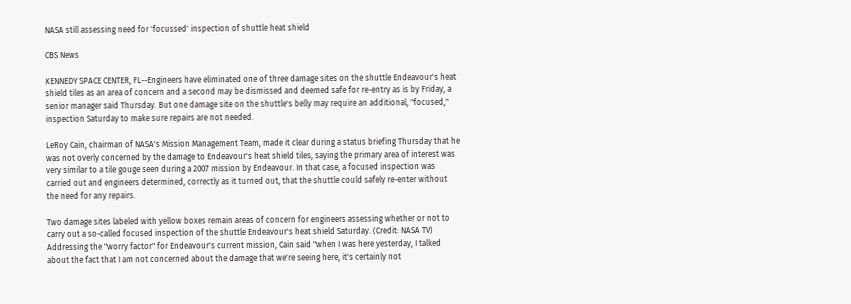NASA still assessing need for 'focussed' inspection of shuttle heat shield

CBS News

KENNEDY SPACE CENTER, FL--Engineers have eliminated one of three damage sites on the shuttle Endeavour's heat shield tiles as an area of concern and a second may be dismissed and deemed safe for re-entry as is by Friday, a senior manager said Thursday. But one damage site on the shuttle's belly may require an additional, "focused," inspection Saturday to make sure repairs are not needed.

LeRoy Cain, chairman of NASA's Mission Management Team, made it clear during a status briefing Thursday that he was not overly concerned by the damage to Endeavour's heat shield tiles, saying the primary area of interest was very similar to a tile gouge seen during a 2007 mission by Endeavour. In that case, a focused inspection was carried out and engineers determined, correctly as it turned out, that the shuttle could safely re-enter without the need for any repairs.

Two damage sites labeled with yellow boxes remain areas of concern for engineers assessing whether or not to carry out a so-called focused inspection of the shuttle Endeavour's heat shield Saturday. (Credit: NASA TV)
Addressing the "worry factor" for Endeavour's current mission, Cain said "when I was here yesterday, I talked about the fact that I am not concerned about the damage that we're seeing here, it's certainly not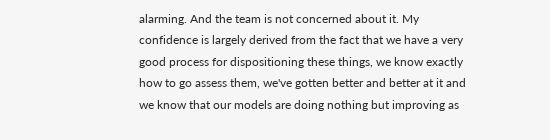alarming. And the team is not concerned about it. My confidence is largely derived from the fact that we have a very good process for dispositioning these things, we know exactly how to go assess them, we've gotten better and better at it and we know that our models are doing nothing but improving as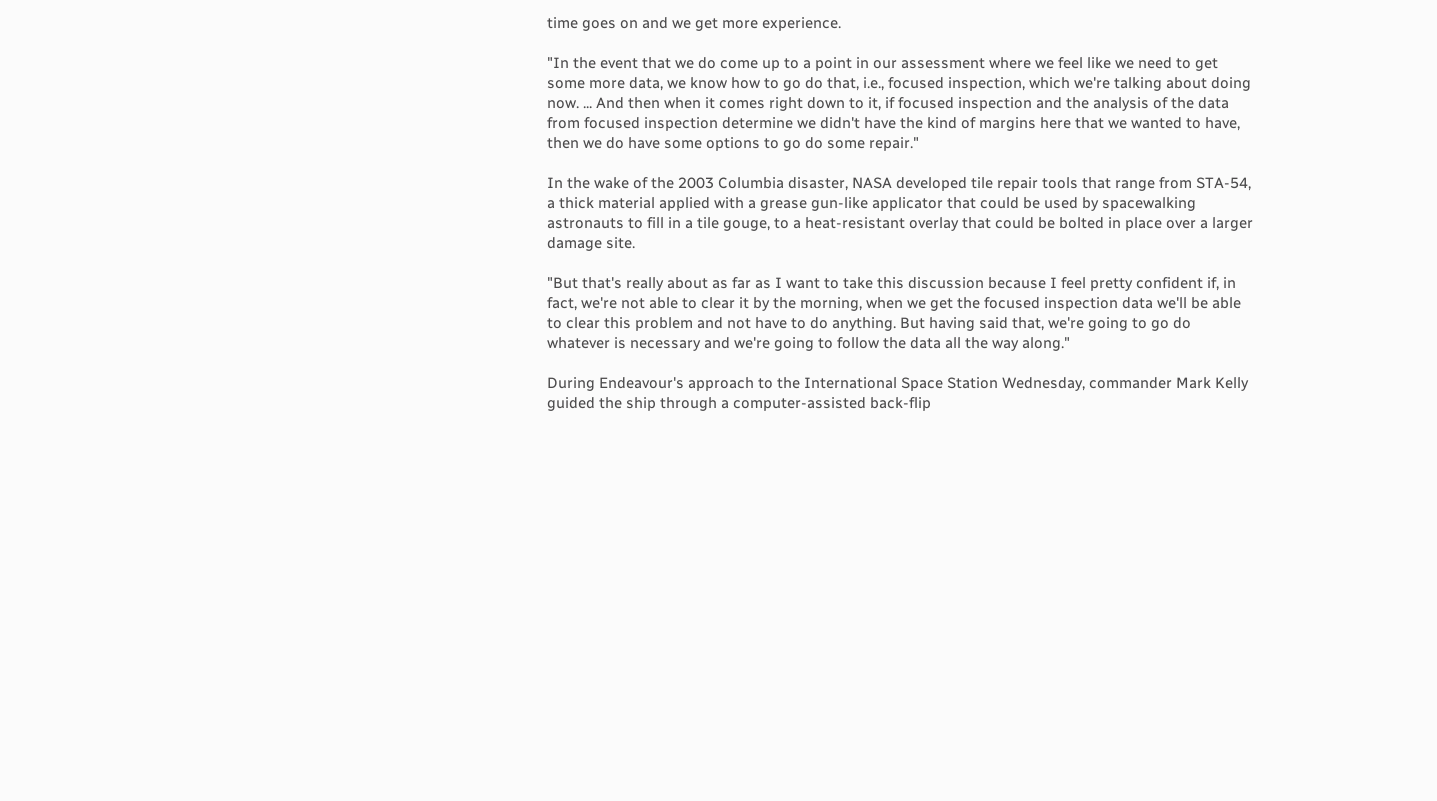time goes on and we get more experience.

"In the event that we do come up to a point in our assessment where we feel like we need to get some more data, we know how to go do that, i.e., focused inspection, which we're talking about doing now. ... And then when it comes right down to it, if focused inspection and the analysis of the data from focused inspection determine we didn't have the kind of margins here that we wanted to have, then we do have some options to go do some repair."

In the wake of the 2003 Columbia disaster, NASA developed tile repair tools that range from STA-54, a thick material applied with a grease gun-like applicator that could be used by spacewalking astronauts to fill in a tile gouge, to a heat-resistant overlay that could be bolted in place over a larger damage site.

"But that's really about as far as I want to take this discussion because I feel pretty confident if, in fact, we're not able to clear it by the morning, when we get the focused inspection data we'll be able to clear this problem and not have to do anything. But having said that, we're going to go do whatever is necessary and we're going to follow the data all the way along."

During Endeavour's approach to the International Space Station Wednesday, commander Mark Kelly guided the ship through a computer-assisted back-flip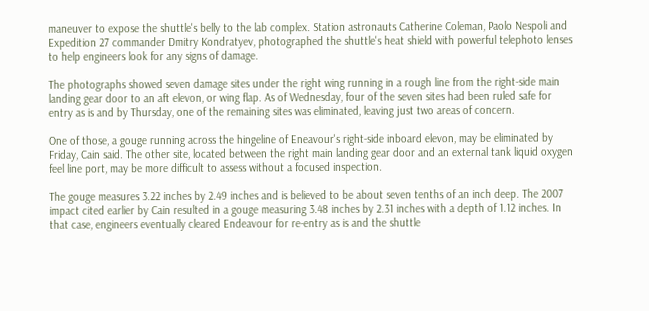maneuver to expose the shuttle's belly to the lab complex. Station astronauts Catherine Coleman, Paolo Nespoli and Expedition 27 commander Dmitry Kondratyev, photographed the shuttle's heat shield with powerful telephoto lenses to help engineers look for any signs of damage.

The photographs showed seven damage sites under the right wing running in a rough line from the right-side main landing gear door to an aft elevon, or wing flap. As of Wednesday, four of the seven sites had been ruled safe for entry as is and by Thursday, one of the remaining sites was eliminated, leaving just two areas of concern.

One of those, a gouge running across the hingeline of Eneavour's right-side inboard elevon, may be eliminated by Friday, Cain said. The other site, located between the right main landing gear door and an external tank liquid oxygen feel line port, may be more difficult to assess without a focused inspection.

The gouge measures 3.22 inches by 2.49 inches and is believed to be about seven tenths of an inch deep. The 2007 impact cited earlier by Cain resulted in a gouge measuring 3.48 inches by 2.31 inches with a depth of 1.12 inches. In that case, engineers eventually cleared Endeavour for re-entry as is and the shuttle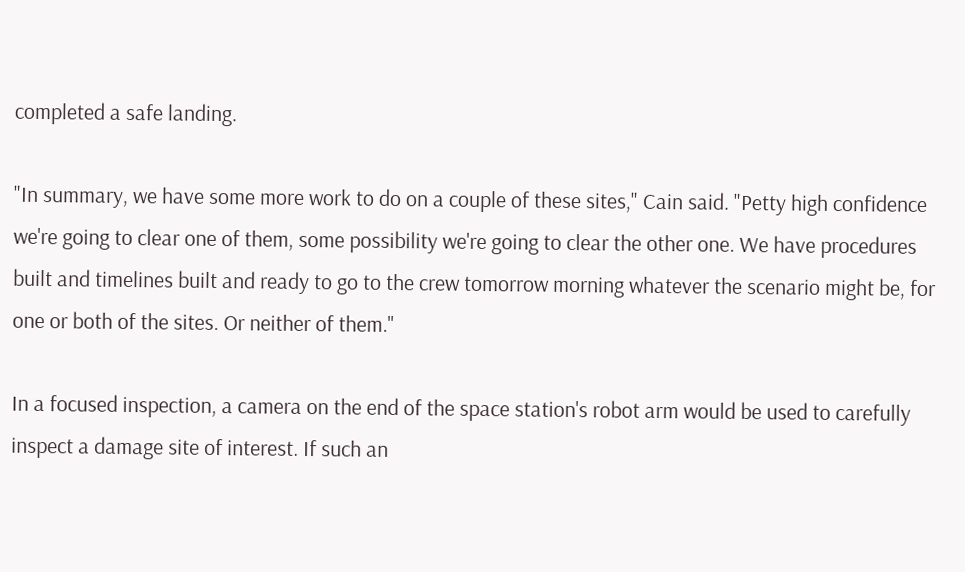completed a safe landing.

"In summary, we have some more work to do on a couple of these sites," Cain said. "Petty high confidence we're going to clear one of them, some possibility we're going to clear the other one. We have procedures built and timelines built and ready to go to the crew tomorrow morning whatever the scenario might be, for one or both of the sites. Or neither of them."

In a focused inspection, a camera on the end of the space station's robot arm would be used to carefully inspect a damage site of interest. If such an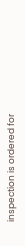inspection is ordered for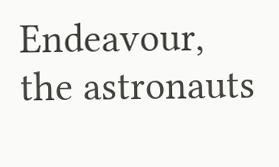Endeavour, the astronauts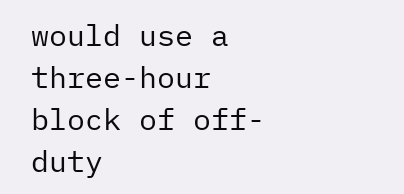would use a three-hour block of off-duty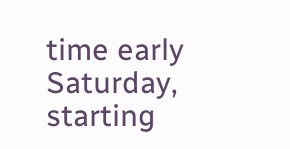time early Saturday, starting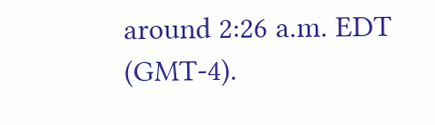around 2:26 a.m. EDT (GMT-4).